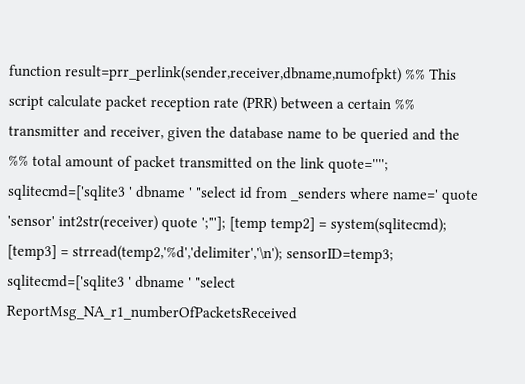function result=prr_perlink(sender,receiver,dbname,numofpkt) %% This script calculate packet reception rate (PRR) between a certain %% transmitter and receiver, given the database name to be queried and the %% total amount of packet transmitted on the link quote=''''; sqlitecmd=['sqlite3 ' dbname ' "select id from _senders where name=' quote 'sensor' int2str(receiver) quote ';"']; [temp temp2] = system(sqlitecmd); [temp3] = strread(temp2,'%d','delimiter','\n'); sensorID=temp3; sqlitecmd=['sqlite3 ' dbname ' "select ReportMsg_NA_r1_numberOfPacketsReceived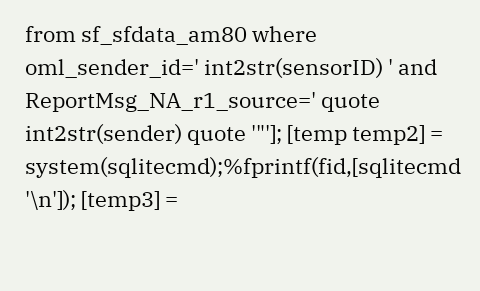from sf_sfdata_am80 where oml_sender_id=' int2str(sensorID) ' and ReportMsg_NA_r1_source=' quote int2str(sender) quote '"']; [temp temp2] = system(sqlitecmd);%fprintf(fid,[sqlitecmd '\n']); [temp3] =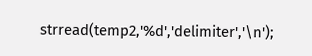strread(temp2,'%d','delimiter','\n');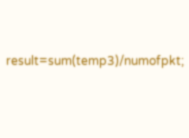result=sum(temp3)/numofpkt;